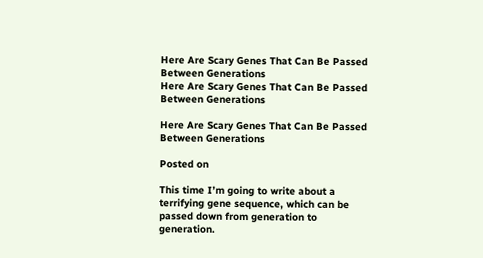Here Are Scary Genes That Can Be Passed Between Generations
Here Are Scary Genes That Can Be Passed Between Generations

Here Are Scary Genes That Can Be Passed Between Generations

Posted on

This time I’m going to write about a terrifying gene sequence, which can be passed down from generation to generation.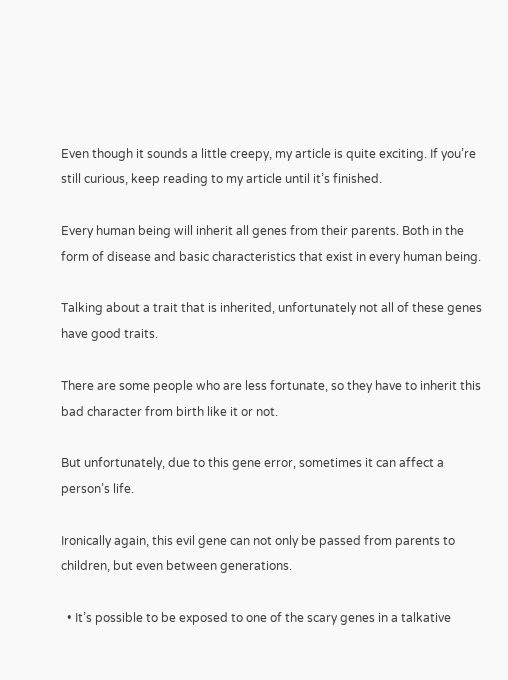Even though it sounds a little creepy, my article is quite exciting. If you’re still curious, keep reading to my article until it’s finished.

Every human being will inherit all genes from their parents. Both in the form of disease and basic characteristics that exist in every human being.

Talking about a trait that is inherited, unfortunately not all of these genes have good traits.

There are some people who are less fortunate, so they have to inherit this bad character from birth like it or not.

But unfortunately, due to this gene error, sometimes it can affect a person’s life.

Ironically again, this evil gene can not only be passed from parents to children, but even between generations.

  • It’s possible to be exposed to one of the scary genes in a talkative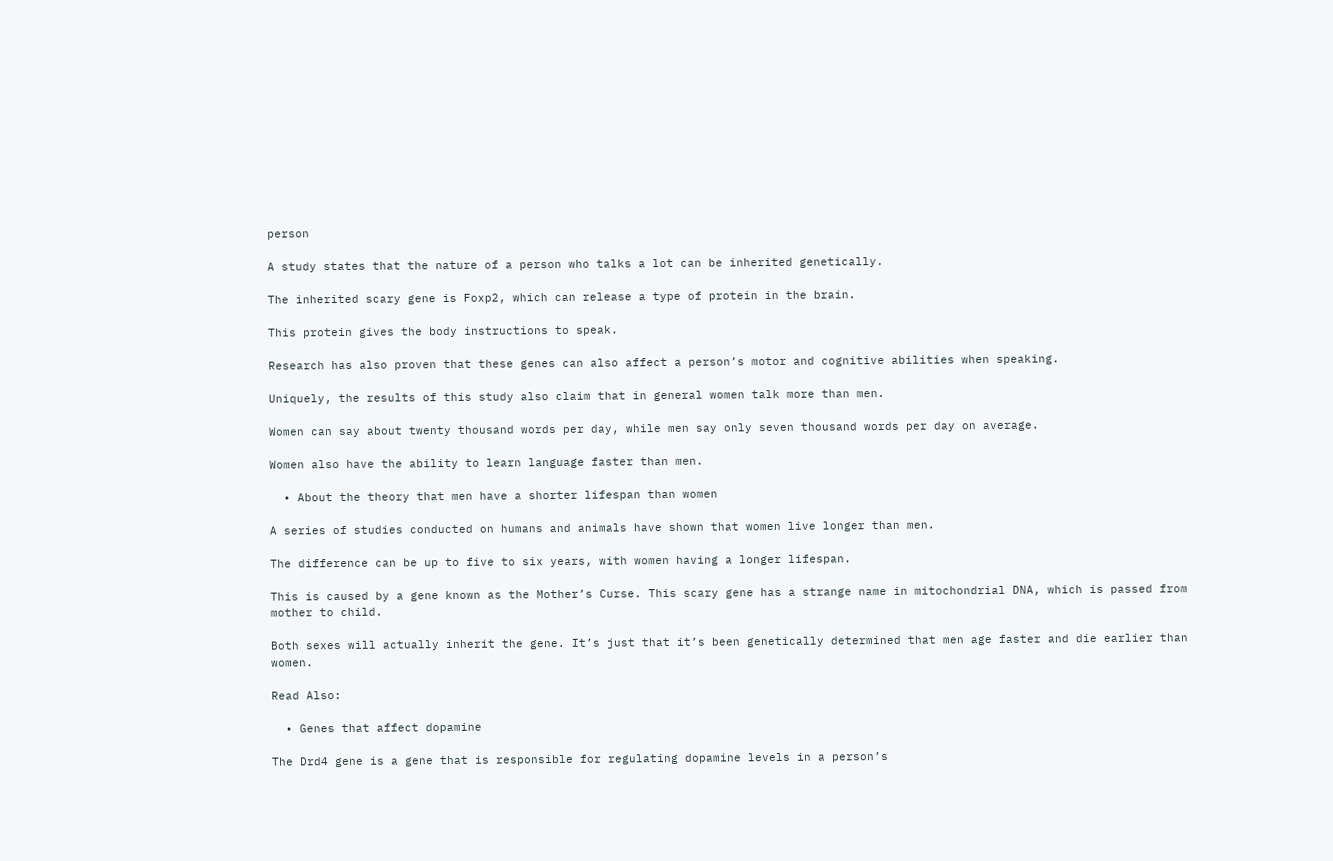person

A study states that the nature of a person who talks a lot can be inherited genetically.

The inherited scary gene is Foxp2, which can release a type of protein in the brain.

This protein gives the body instructions to speak.

Research has also proven that these genes can also affect a person’s motor and cognitive abilities when speaking.

Uniquely, the results of this study also claim that in general women talk more than men.

Women can say about twenty thousand words per day, while men say only seven thousand words per day on average.

Women also have the ability to learn language faster than men.

  • About the theory that men have a shorter lifespan than women

A series of studies conducted on humans and animals have shown that women live longer than men.

The difference can be up to five to six years, with women having a longer lifespan.

This is caused by a gene known as the Mother’s Curse. This scary gene has a strange name in mitochondrial DNA, which is passed from mother to child.

Both sexes will actually inherit the gene. It’s just that it’s been genetically determined that men age faster and die earlier than women.

Read Also:

  • Genes that affect dopamine

The Drd4 gene is a gene that is responsible for regulating dopamine levels in a person’s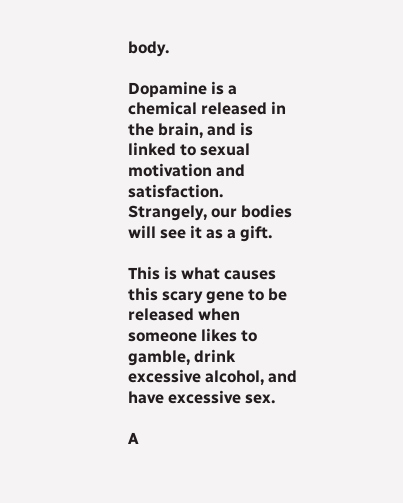body.

Dopamine is a chemical released in the brain, and is linked to sexual motivation and satisfaction. Strangely, our bodies will see it as a gift.

This is what causes this scary gene to be released when someone likes to gamble, drink excessive alcohol, and have excessive sex.

A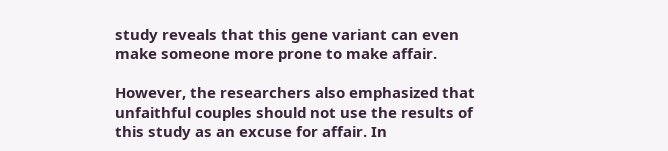study reveals that this gene variant can even make someone more prone to make affair.

However, the researchers also emphasized that unfaithful couples should not use the results of this study as an excuse for affair. In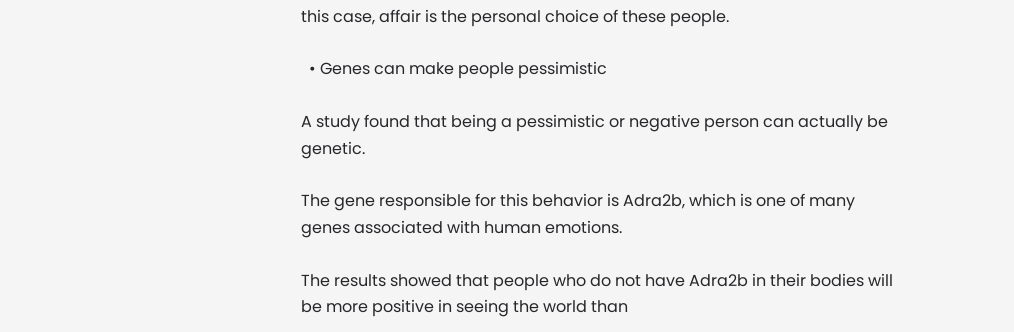this case, affair is the personal choice of these people.

  • Genes can make people pessimistic

A study found that being a pessimistic or negative person can actually be genetic.

The gene responsible for this behavior is Adra2b, which is one of many genes associated with human emotions.

The results showed that people who do not have Adra2b in their bodies will be more positive in seeing the world than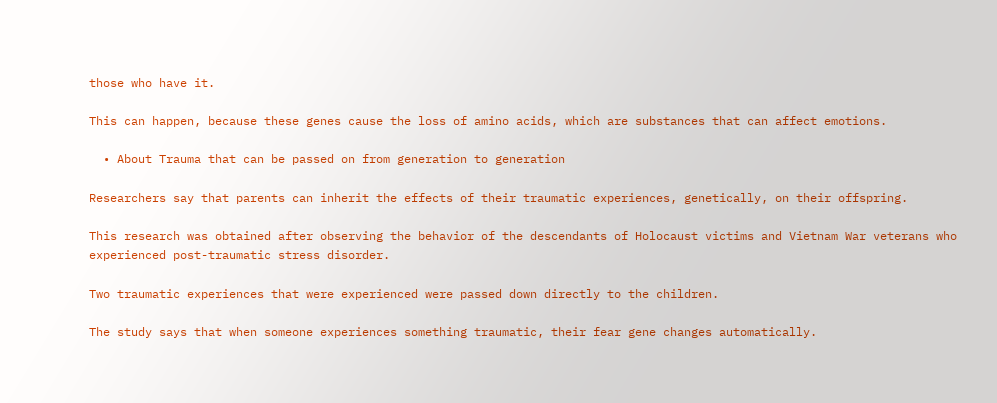those who have it.

This can happen, because these genes cause the loss of amino acids, which are substances that can affect emotions.

  • About Trauma that can be passed on from generation to generation

Researchers say that parents can inherit the effects of their traumatic experiences, genetically, on their offspring.

This research was obtained after observing the behavior of the descendants of Holocaust victims and Vietnam War veterans who experienced post-traumatic stress disorder.

Two traumatic experiences that were experienced were passed down directly to the children.

The study says that when someone experiences something traumatic, their fear gene changes automatically.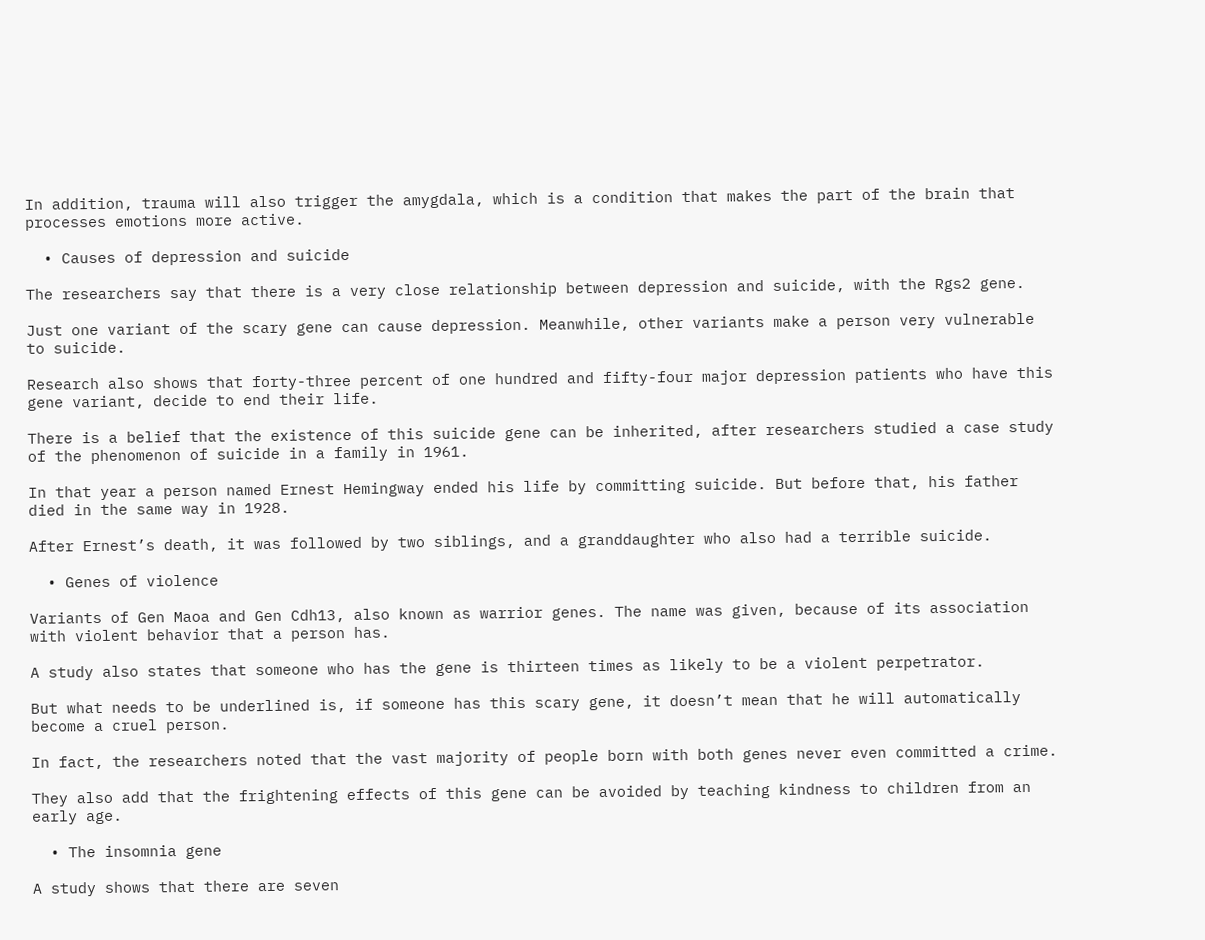In addition, trauma will also trigger the amygdala, which is a condition that makes the part of the brain that processes emotions more active.

  • Causes of depression and suicide

The researchers say that there is a very close relationship between depression and suicide, with the Rgs2 gene.

Just one variant of the scary gene can cause depression. Meanwhile, other variants make a person very vulnerable to suicide.

Research also shows that forty-three percent of one hundred and fifty-four major depression patients who have this gene variant, decide to end their life.

There is a belief that the existence of this suicide gene can be inherited, after researchers studied a case study of the phenomenon of suicide in a family in 1961.

In that year a person named Ernest Hemingway ended his life by committing suicide. But before that, his father died in the same way in 1928.

After Ernest’s death, it was followed by two siblings, and a granddaughter who also had a terrible suicide.

  • Genes of violence

Variants of Gen Maoa and Gen Cdh13, also known as warrior genes. The name was given, because of its association with violent behavior that a person has.

A study also states that someone who has the gene is thirteen times as likely to be a violent perpetrator.

But what needs to be underlined is, if someone has this scary gene, it doesn’t mean that he will automatically become a cruel person.

In fact, the researchers noted that the vast majority of people born with both genes never even committed a crime.

They also add that the frightening effects of this gene can be avoided by teaching kindness to children from an early age.

  • The insomnia gene

A study shows that there are seven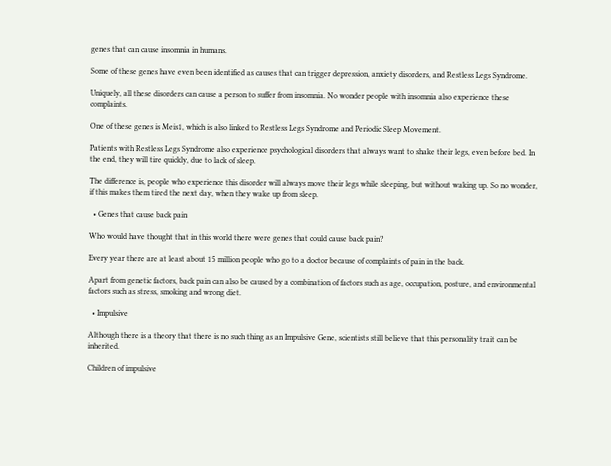genes that can cause insomnia in humans.

Some of these genes have even been identified as causes that can trigger depression, anxiety disorders, and Restless Legs Syndrome.

Uniquely, all these disorders can cause a person to suffer from insomnia. No wonder people with insomnia also experience these complaints.

One of these genes is Meis1, which is also linked to Restless Legs Syndrome and Periodic Sleep Movement.

Patients with Restless Legs Syndrome also experience psychological disorders that always want to shake their legs, even before bed. In the end, they will tire quickly, due to lack of sleep.

The difference is, people who experience this disorder will always move their legs while sleeping, but without waking up. So no wonder, if this makes them tired the next day, when they wake up from sleep.

  • Genes that cause back pain

Who would have thought that in this world there were genes that could cause back pain?

Every year there are at least about 15 million people who go to a doctor because of complaints of pain in the back.

Apart from genetic factors, back pain can also be caused by a combination of factors such as age, occupation, posture, and environmental factors such as stress, smoking and wrong diet.

  • Impulsive

Although there is a theory that there is no such thing as an Impulsive Gene, scientists still believe that this personality trait can be inherited.

Children of impulsive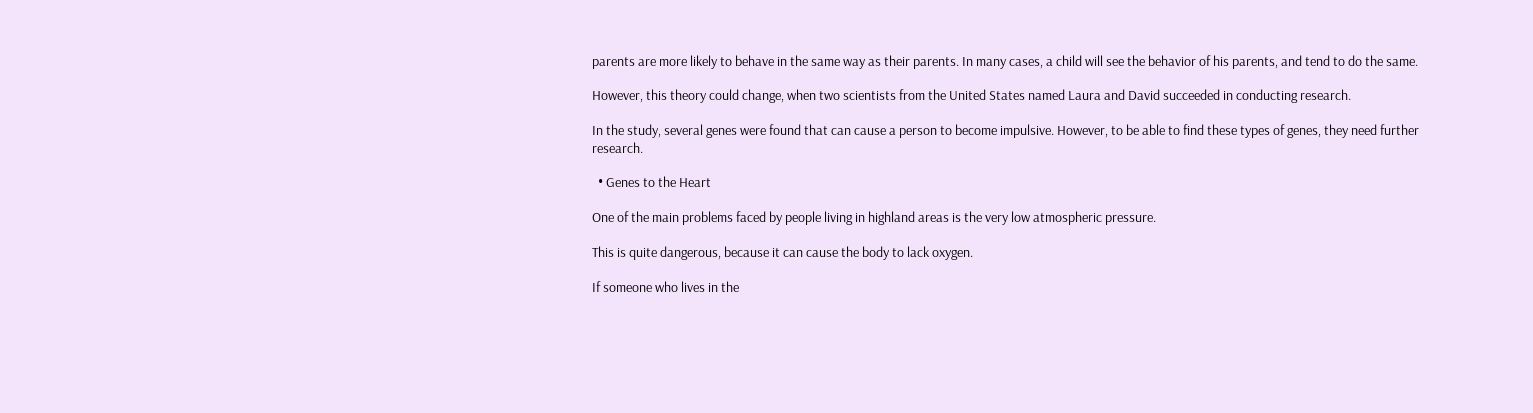parents are more likely to behave in the same way as their parents. In many cases, a child will see the behavior of his parents, and tend to do the same.

However, this theory could change, when two scientists from the United States named Laura and David succeeded in conducting research.

In the study, several genes were found that can cause a person to become impulsive. However, to be able to find these types of genes, they need further research.

  • Genes to the Heart

One of the main problems faced by people living in highland areas is the very low atmospheric pressure.

This is quite dangerous, because it can cause the body to lack oxygen.

If someone who lives in the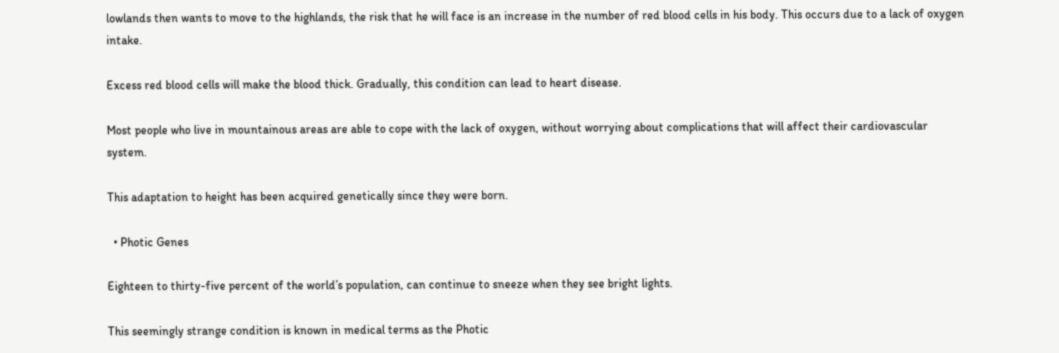lowlands then wants to move to the highlands, the risk that he will face is an increase in the number of red blood cells in his body. This occurs due to a lack of oxygen intake.

Excess red blood cells will make the blood thick. Gradually, this condition can lead to heart disease.

Most people who live in mountainous areas are able to cope with the lack of oxygen, without worrying about complications that will affect their cardiovascular system.

This adaptation to height has been acquired genetically since they were born.

  • Photic Genes

Eighteen to thirty-five percent of the world’s population, can continue to sneeze when they see bright lights.

This seemingly strange condition is known in medical terms as the Photic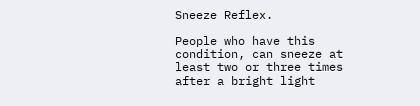Sneeze Reflex.

People who have this condition, can sneeze at least two or three times after a bright light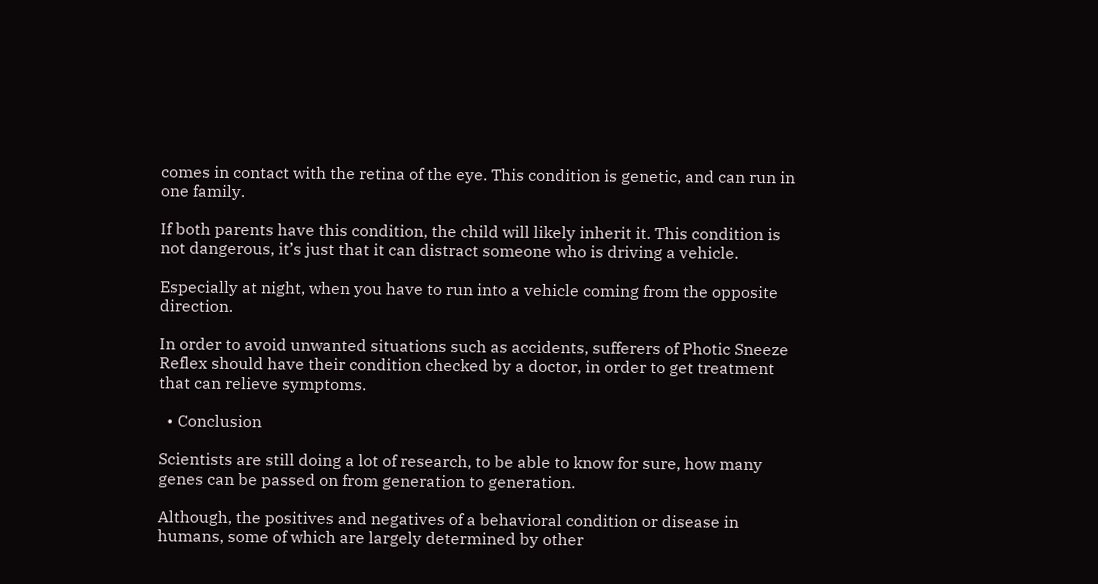comes in contact with the retina of the eye. This condition is genetic, and can run in one family.

If both parents have this condition, the child will likely inherit it. This condition is not dangerous, it’s just that it can distract someone who is driving a vehicle.

Especially at night, when you have to run into a vehicle coming from the opposite direction.

In order to avoid unwanted situations such as accidents, sufferers of Photic Sneeze Reflex should have their condition checked by a doctor, in order to get treatment that can relieve symptoms.

  • Conclusion

Scientists are still doing a lot of research, to be able to know for sure, how many genes can be passed on from generation to generation.

Although, the positives and negatives of a behavioral condition or disease in humans, some of which are largely determined by other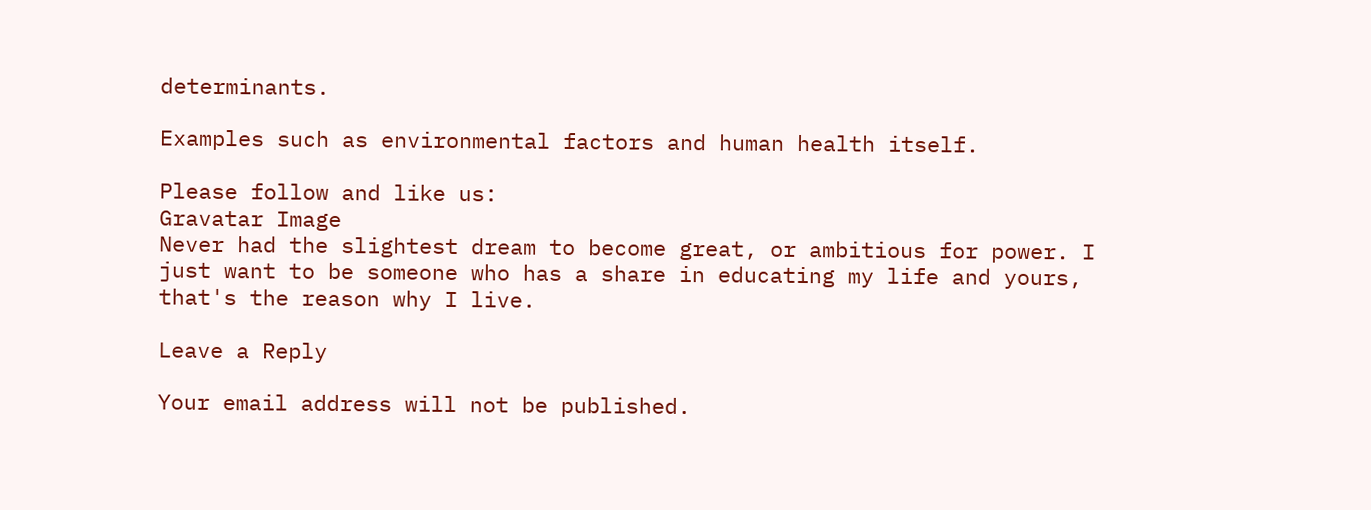determinants.

Examples such as environmental factors and human health itself.

Please follow and like us:
Gravatar Image
Never had the slightest dream to become great, or ambitious for power. I just want to be someone who has a share in educating my life and yours, that's the reason why I live.

Leave a Reply

Your email address will not be published.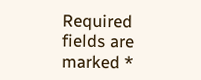Required fields are marked *